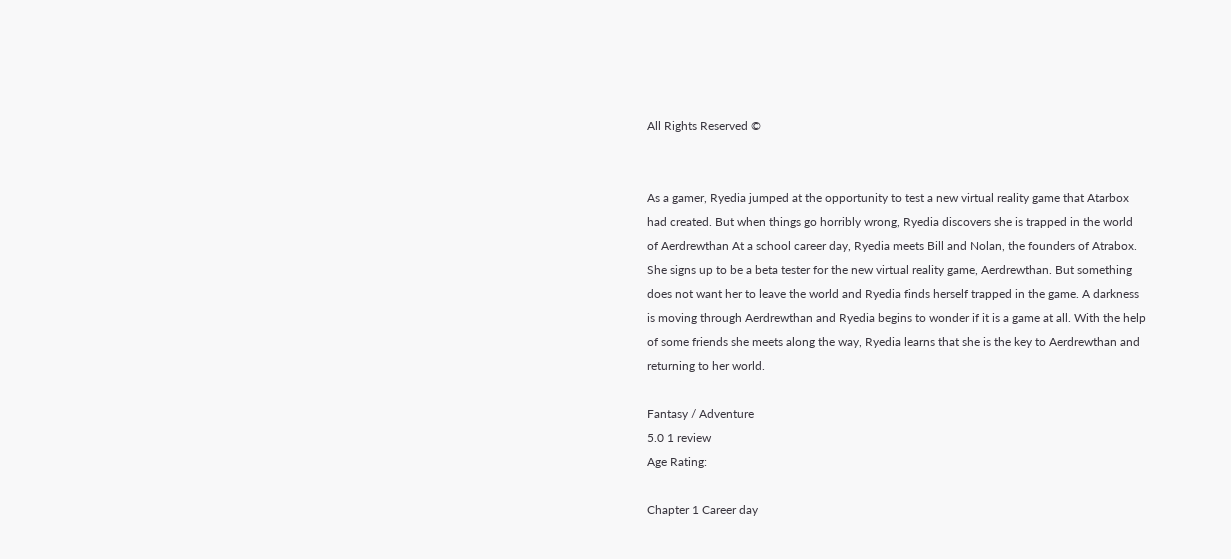All Rights Reserved ©


As a gamer, Ryedia jumped at the opportunity to test a new virtual reality game that Atarbox had created. But when things go horribly wrong, Ryedia discovers she is trapped in the world of Aerdrewthan At a school career day, Ryedia meets Bill and Nolan, the founders of Atrabox. She signs up to be a beta tester for the new virtual reality game, Aerdrewthan. But something does not want her to leave the world and Ryedia finds herself trapped in the game. A darkness is moving through Aerdrewthan and Ryedia begins to wonder if it is a game at all. With the help of some friends she meets along the way, Ryedia learns that she is the key to Aerdrewthan and returning to her world.

Fantasy / Adventure
5.0 1 review
Age Rating:

Chapter 1 Career day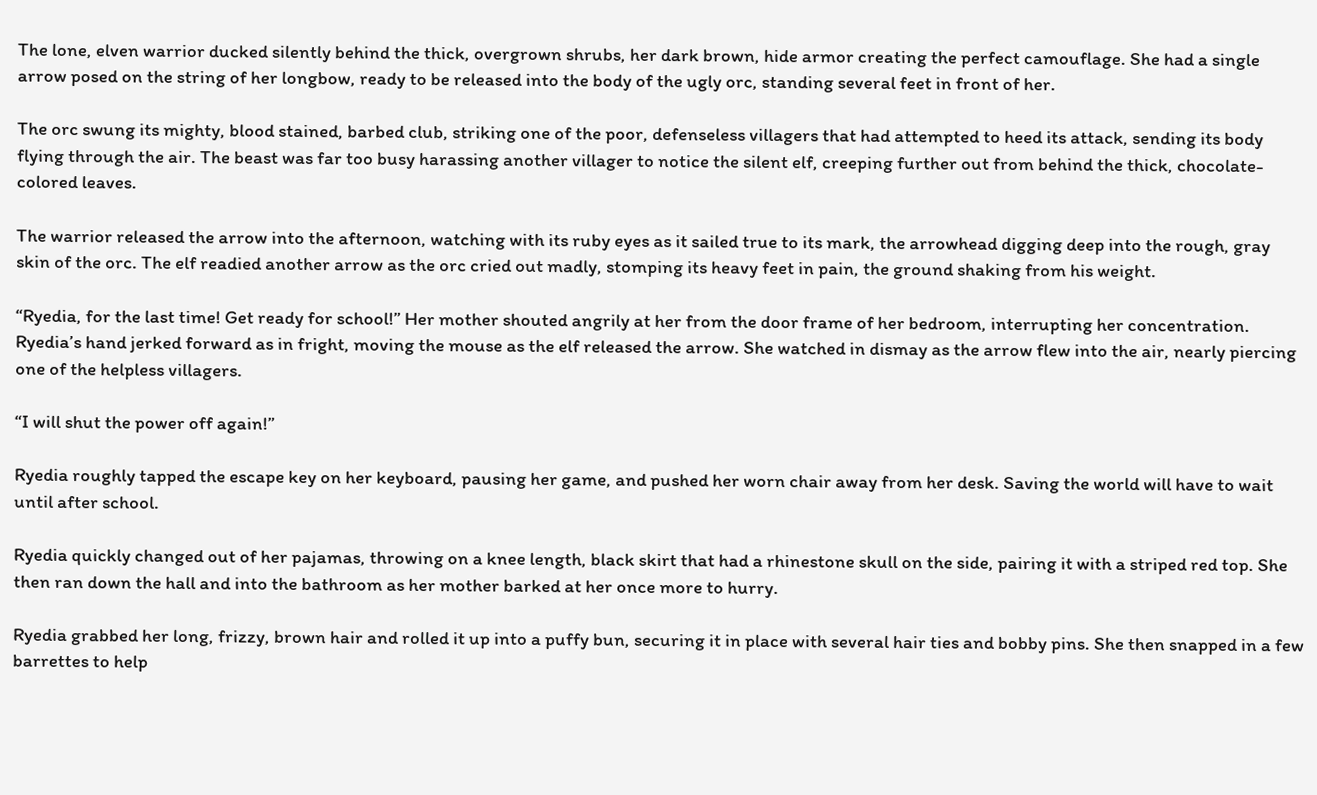The lone, elven warrior ducked silently behind the thick, overgrown shrubs, her dark brown, hide armor creating the perfect camouflage. She had a single arrow posed on the string of her longbow, ready to be released into the body of the ugly orc, standing several feet in front of her.

The orc swung its mighty, blood stained, barbed club, striking one of the poor, defenseless villagers that had attempted to heed its attack, sending its body flying through the air. The beast was far too busy harassing another villager to notice the silent elf, creeping further out from behind the thick, chocolate-colored leaves.

The warrior released the arrow into the afternoon, watching with its ruby eyes as it sailed true to its mark, the arrowhead digging deep into the rough, gray skin of the orc. The elf readied another arrow as the orc cried out madly, stomping its heavy feet in pain, the ground shaking from his weight.

“Ryedia, for the last time! Get ready for school!” Her mother shouted angrily at her from the door frame of her bedroom, interrupting her concentration. Ryedia’s hand jerked forward as in fright, moving the mouse as the elf released the arrow. She watched in dismay as the arrow flew into the air, nearly piercing one of the helpless villagers.

“I will shut the power off again!”

Ryedia roughly tapped the escape key on her keyboard, pausing her game, and pushed her worn chair away from her desk. Saving the world will have to wait until after school.

Ryedia quickly changed out of her pajamas, throwing on a knee length, black skirt that had a rhinestone skull on the side, pairing it with a striped red top. She then ran down the hall and into the bathroom as her mother barked at her once more to hurry.

Ryedia grabbed her long, frizzy, brown hair and rolled it up into a puffy bun, securing it in place with several hair ties and bobby pins. She then snapped in a few barrettes to help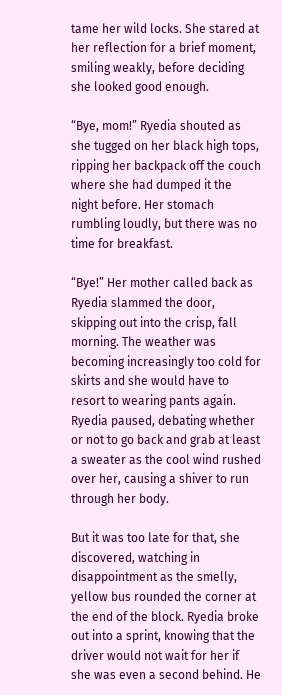tame her wild locks. She stared at her reflection for a brief moment, smiling weakly, before deciding she looked good enough.

“Bye, mom!” Ryedia shouted as she tugged on her black high tops, ripping her backpack off the couch where she had dumped it the night before. Her stomach rumbling loudly, but there was no time for breakfast.

“Bye!” Her mother called back as Ryedia slammed the door, skipping out into the crisp, fall morning. The weather was becoming increasingly too cold for skirts and she would have to resort to wearing pants again. Ryedia paused, debating whether or not to go back and grab at least a sweater as the cool wind rushed over her, causing a shiver to run through her body.

But it was too late for that, she discovered, watching in disappointment as the smelly, yellow bus rounded the corner at the end of the block. Ryedia broke out into a sprint, knowing that the driver would not wait for her if she was even a second behind. He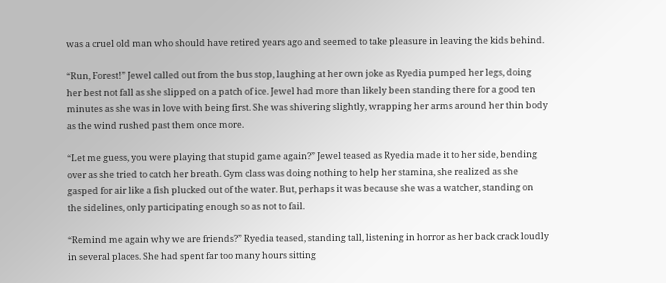was a cruel old man who should have retired years ago and seemed to take pleasure in leaving the kids behind.

“Run, Forest!” Jewel called out from the bus stop, laughing at her own joke as Ryedia pumped her legs, doing her best not fall as she slipped on a patch of ice. Jewel had more than likely been standing there for a good ten minutes as she was in love with being first. She was shivering slightly, wrapping her arms around her thin body as the wind rushed past them once more.

“Let me guess, you were playing that stupid game again?” Jewel teased as Ryedia made it to her side, bending over as she tried to catch her breath. Gym class was doing nothing to help her stamina, she realized as she gasped for air like a fish plucked out of the water. But, perhaps it was because she was a watcher, standing on the sidelines, only participating enough so as not to fail.

“Remind me again why we are friends?” Ryedia teased, standing tall, listening in horror as her back crack loudly in several places. She had spent far too many hours sitting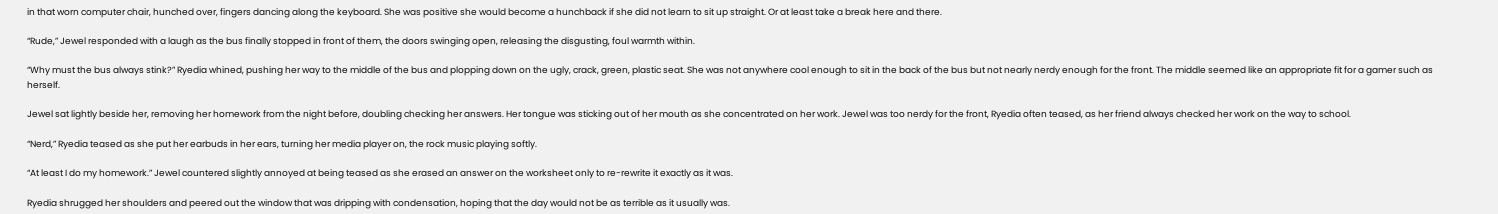in that worn computer chair, hunched over, fingers dancing along the keyboard. She was positive she would become a hunchback if she did not learn to sit up straight. Or at least take a break here and there.

“Rude,” Jewel responded with a laugh as the bus finally stopped in front of them, the doors swinging open, releasing the disgusting, foul warmth within.

“Why must the bus always stink?” Ryedia whined, pushing her way to the middle of the bus and plopping down on the ugly, crack, green, plastic seat. She was not anywhere cool enough to sit in the back of the bus but not nearly nerdy enough for the front. The middle seemed like an appropriate fit for a gamer such as herself.

Jewel sat lightly beside her, removing her homework from the night before, doubling checking her answers. Her tongue was sticking out of her mouth as she concentrated on her work. Jewel was too nerdy for the front, Ryedia often teased, as her friend always checked her work on the way to school.

“Nerd,” Ryedia teased as she put her earbuds in her ears, turning her media player on, the rock music playing softly.

“At least I do my homework.” Jewel countered slightly annoyed at being teased as she erased an answer on the worksheet only to re-rewrite it exactly as it was.

Ryedia shrugged her shoulders and peered out the window that was dripping with condensation, hoping that the day would not be as terrible as it usually was.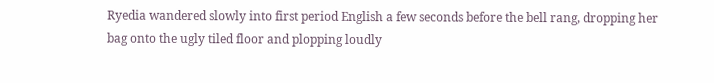Ryedia wandered slowly into first period English a few seconds before the bell rang, dropping her bag onto the ugly tiled floor and plopping loudly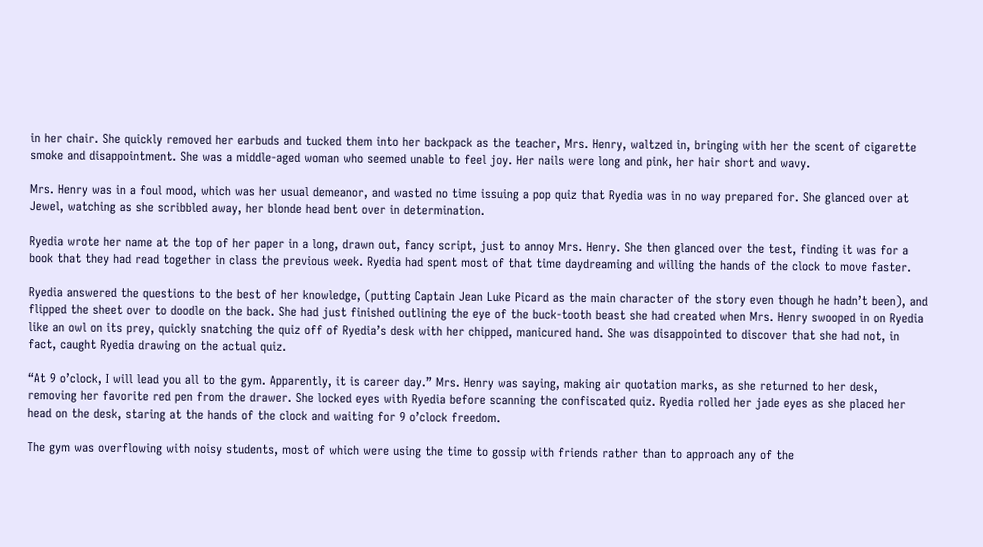in her chair. She quickly removed her earbuds and tucked them into her backpack as the teacher, Mrs. Henry, waltzed in, bringing with her the scent of cigarette smoke and disappointment. She was a middle-aged woman who seemed unable to feel joy. Her nails were long and pink, her hair short and wavy.

Mrs. Henry was in a foul mood, which was her usual demeanor, and wasted no time issuing a pop quiz that Ryedia was in no way prepared for. She glanced over at Jewel, watching as she scribbled away, her blonde head bent over in determination.

Ryedia wrote her name at the top of her paper in a long, drawn out, fancy script, just to annoy Mrs. Henry. She then glanced over the test, finding it was for a book that they had read together in class the previous week. Ryedia had spent most of that time daydreaming and willing the hands of the clock to move faster.

Ryedia answered the questions to the best of her knowledge, (putting Captain Jean Luke Picard as the main character of the story even though he hadn’t been), and flipped the sheet over to doodle on the back. She had just finished outlining the eye of the buck-tooth beast she had created when Mrs. Henry swooped in on Ryedia like an owl on its prey, quickly snatching the quiz off of Ryedia’s desk with her chipped, manicured hand. She was disappointed to discover that she had not, in fact, caught Ryedia drawing on the actual quiz.

“At 9 o’clock, I will lead you all to the gym. Apparently, it is career day.” Mrs. Henry was saying, making air quotation marks, as she returned to her desk, removing her favorite red pen from the drawer. She locked eyes with Ryedia before scanning the confiscated quiz. Ryedia rolled her jade eyes as she placed her head on the desk, staring at the hands of the clock and waiting for 9 o’clock freedom.

The gym was overflowing with noisy students, most of which were using the time to gossip with friends rather than to approach any of the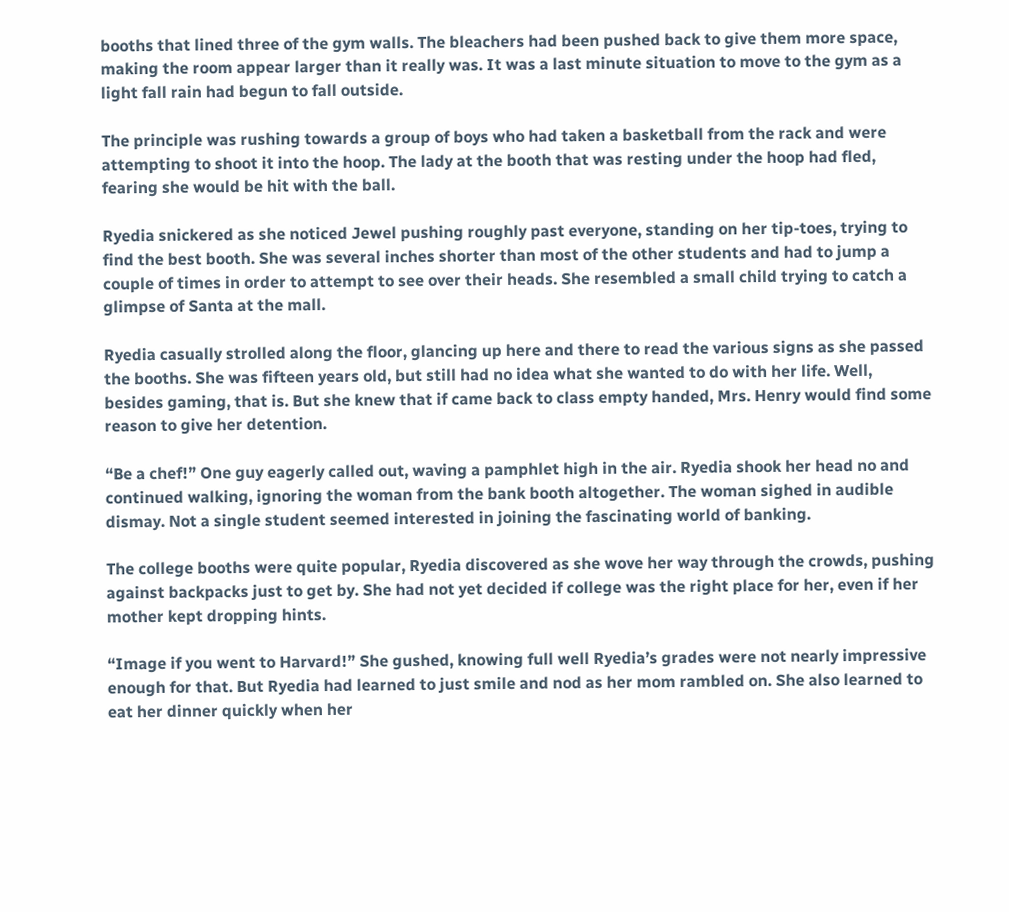booths that lined three of the gym walls. The bleachers had been pushed back to give them more space, making the room appear larger than it really was. It was a last minute situation to move to the gym as a light fall rain had begun to fall outside.

The principle was rushing towards a group of boys who had taken a basketball from the rack and were attempting to shoot it into the hoop. The lady at the booth that was resting under the hoop had fled, fearing she would be hit with the ball.

Ryedia snickered as she noticed Jewel pushing roughly past everyone, standing on her tip-toes, trying to find the best booth. She was several inches shorter than most of the other students and had to jump a couple of times in order to attempt to see over their heads. She resembled a small child trying to catch a glimpse of Santa at the mall.

Ryedia casually strolled along the floor, glancing up here and there to read the various signs as she passed the booths. She was fifteen years old, but still had no idea what she wanted to do with her life. Well, besides gaming, that is. But she knew that if came back to class empty handed, Mrs. Henry would find some reason to give her detention.

“Be a chef!” One guy eagerly called out, waving a pamphlet high in the air. Ryedia shook her head no and continued walking, ignoring the woman from the bank booth altogether. The woman sighed in audible dismay. Not a single student seemed interested in joining the fascinating world of banking.

The college booths were quite popular, Ryedia discovered as she wove her way through the crowds, pushing against backpacks just to get by. She had not yet decided if college was the right place for her, even if her mother kept dropping hints.

“Image if you went to Harvard!” She gushed, knowing full well Ryedia’s grades were not nearly impressive enough for that. But Ryedia had learned to just smile and nod as her mom rambled on. She also learned to eat her dinner quickly when her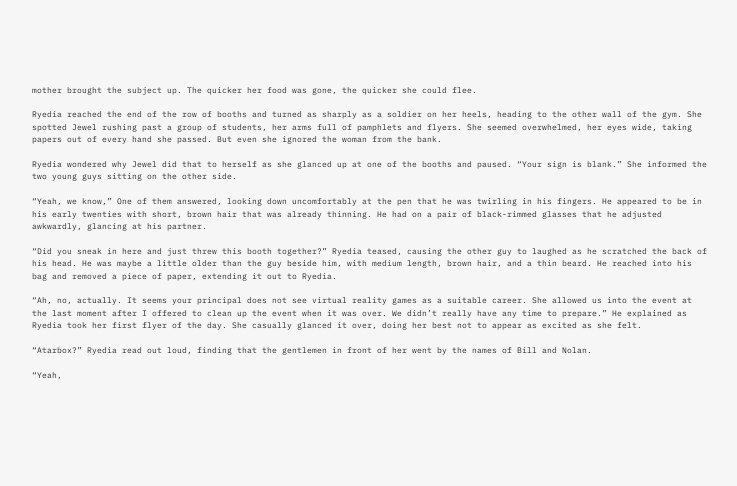mother brought the subject up. The quicker her food was gone, the quicker she could flee.

Ryedia reached the end of the row of booths and turned as sharply as a soldier on her heels, heading to the other wall of the gym. She spotted Jewel rushing past a group of students, her arms full of pamphlets and flyers. She seemed overwhelmed, her eyes wide, taking papers out of every hand she passed. But even she ignored the woman from the bank.

Ryedia wondered why Jewel did that to herself as she glanced up at one of the booths and paused. “Your sign is blank.” She informed the two young guys sitting on the other side.

“Yeah, we know,” One of them answered, looking down uncomfortably at the pen that he was twirling in his fingers. He appeared to be in his early twenties with short, brown hair that was already thinning. He had on a pair of black-rimmed glasses that he adjusted awkwardly, glancing at his partner.

“Did you sneak in here and just threw this booth together?” Ryedia teased, causing the other guy to laughed as he scratched the back of his head. He was maybe a little older than the guy beside him, with medium length, brown hair, and a thin beard. He reached into his bag and removed a piece of paper, extending it out to Ryedia.

“Ah, no, actually. It seems your principal does not see virtual reality games as a suitable career. She allowed us into the event at the last moment after I offered to clean up the event when it was over. We didn’t really have any time to prepare.” He explained as Ryedia took her first flyer of the day. She casually glanced it over, doing her best not to appear as excited as she felt.

“Atarbox?” Ryedia read out loud, finding that the gentlemen in front of her went by the names of Bill and Nolan.

“Yeah,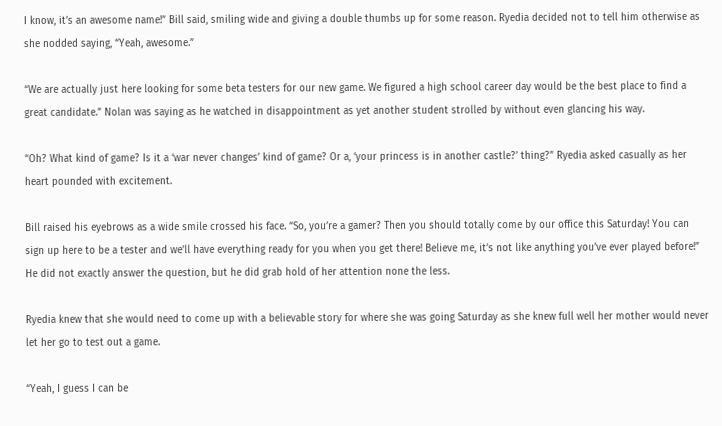I know, it’s an awesome name!” Bill said, smiling wide and giving a double thumbs up for some reason. Ryedia decided not to tell him otherwise as she nodded saying, “Yeah, awesome.”

“We are actually just here looking for some beta testers for our new game. We figured a high school career day would be the best place to find a great candidate.” Nolan was saying as he watched in disappointment as yet another student strolled by without even glancing his way.

“Oh? What kind of game? Is it a ‘war never changes’ kind of game? Or a, ‘your princess is in another castle?’ thing?” Ryedia asked casually as her heart pounded with excitement.

Bill raised his eyebrows as a wide smile crossed his face. “So, you’re a gamer? Then you should totally come by our office this Saturday! You can sign up here to be a tester and we’ll have everything ready for you when you get there! Believe me, it’s not like anything you’ve ever played before!” He did not exactly answer the question, but he did grab hold of her attention none the less.

Ryedia knew that she would need to come up with a believable story for where she was going Saturday as she knew full well her mother would never let her go to test out a game.

“Yeah, I guess I can be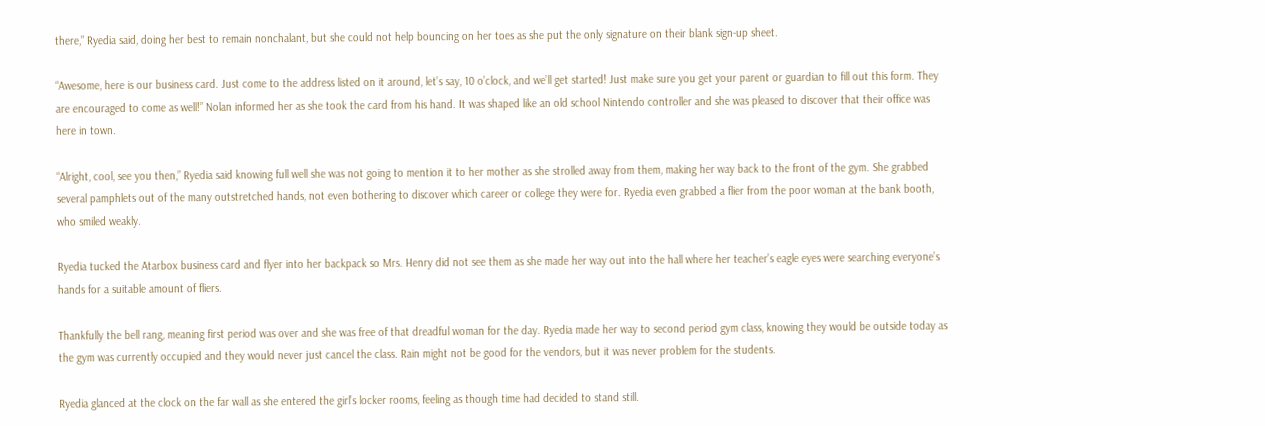there,” Ryedia said, doing her best to remain nonchalant, but she could not help bouncing on her toes as she put the only signature on their blank sign-up sheet.

“Awesome, here is our business card. Just come to the address listed on it around, let’s say, 10 o’clock, and we’ll get started! Just make sure you get your parent or guardian to fill out this form. They are encouraged to come as well!” Nolan informed her as she took the card from his hand. It was shaped like an old school Nintendo controller and she was pleased to discover that their office was here in town.

“Alright, cool, see you then,” Ryedia said knowing full well she was not going to mention it to her mother as she strolled away from them, making her way back to the front of the gym. She grabbed several pamphlets out of the many outstretched hands, not even bothering to discover which career or college they were for. Ryedia even grabbed a flier from the poor woman at the bank booth, who smiled weakly.

Ryedia tucked the Atarbox business card and flyer into her backpack so Mrs. Henry did not see them as she made her way out into the hall where her teacher’s eagle eyes were searching everyone’s hands for a suitable amount of fliers.

Thankfully the bell rang, meaning first period was over and she was free of that dreadful woman for the day. Ryedia made her way to second period gym class, knowing they would be outside today as the gym was currently occupied and they would never just cancel the class. Rain might not be good for the vendors, but it was never problem for the students.

Ryedia glanced at the clock on the far wall as she entered the girl’s locker rooms, feeling as though time had decided to stand still.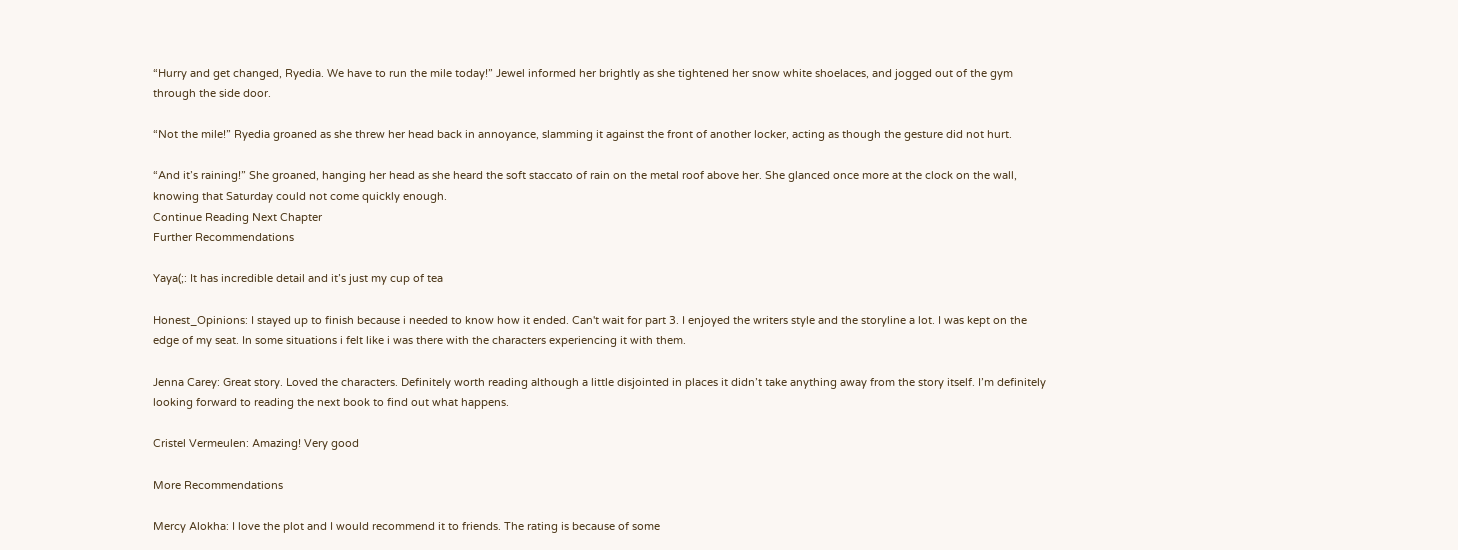“Hurry and get changed, Ryedia. We have to run the mile today!” Jewel informed her brightly as she tightened her snow white shoelaces, and jogged out of the gym through the side door.

“Not the mile!” Ryedia groaned as she threw her head back in annoyance, slamming it against the front of another locker, acting as though the gesture did not hurt.

“And it’s raining!” She groaned, hanging her head as she heard the soft staccato of rain on the metal roof above her. She glanced once more at the clock on the wall, knowing that Saturday could not come quickly enough.
Continue Reading Next Chapter
Further Recommendations

Yaya(;: It has incredible detail and it’s just my cup of tea

Honest_Opinions: I stayed up to finish because i needed to know how it ended. Can't wait for part 3. I enjoyed the writers style and the storyline a lot. I was kept on the edge of my seat. In some situations i felt like i was there with the characters experiencing it with them.

Jenna Carey: Great story. Loved the characters. Definitely worth reading although a little disjointed in places it didn’t take anything away from the story itself. I’m definitely looking forward to reading the next book to find out what happens.

Cristel Vermeulen: Amazing! Very good

More Recommendations

Mercy Alokha: I love the plot and I would recommend it to friends. The rating is because of some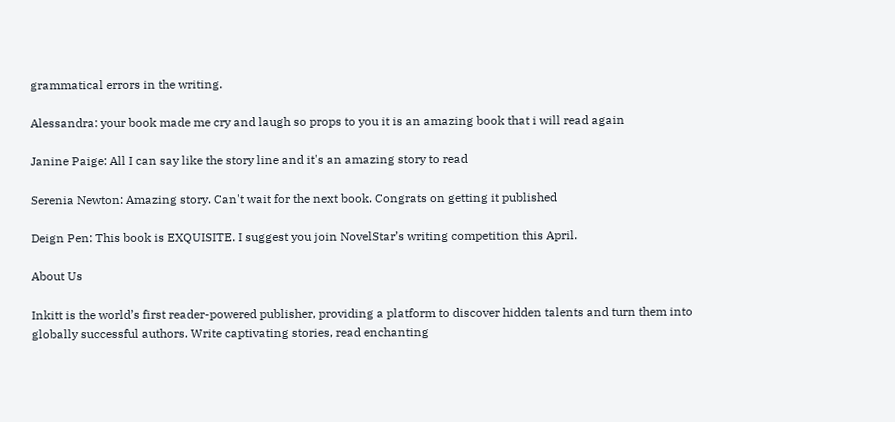grammatical errors in the writing.

Alessandra: your book made me cry and laugh so props to you it is an amazing book that i will read again

Janine Paige: All I can say like the story line and it's an amazing story to read

Serenia Newton: Amazing story. Can't wait for the next book. Congrats on getting it published

Deign Pen: This book is EXQUISITE. I suggest you join NovelStar’s writing competition this April.

About Us

Inkitt is the world’s first reader-powered publisher, providing a platform to discover hidden talents and turn them into globally successful authors. Write captivating stories, read enchanting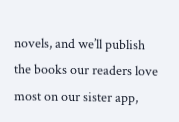novels, and we’ll publish the books our readers love most on our sister app,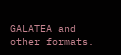GALATEA and other formats.